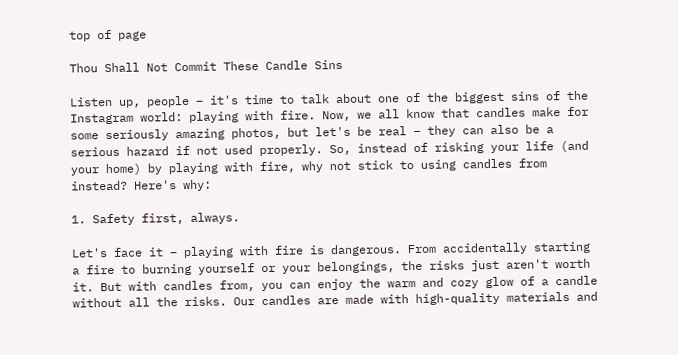top of page

Thou Shall Not Commit These Candle Sins

Listen up, people – it's time to talk about one of the biggest sins of the Instagram world: playing with fire. Now, we all know that candles make for some seriously amazing photos, but let's be real – they can also be a serious hazard if not used properly. So, instead of risking your life (and your home) by playing with fire, why not stick to using candles from instead? Here's why:

1. Safety first, always.

Let's face it – playing with fire is dangerous. From accidentally starting a fire to burning yourself or your belongings, the risks just aren't worth it. But with candles from, you can enjoy the warm and cozy glow of a candle without all the risks. Our candles are made with high-quality materials and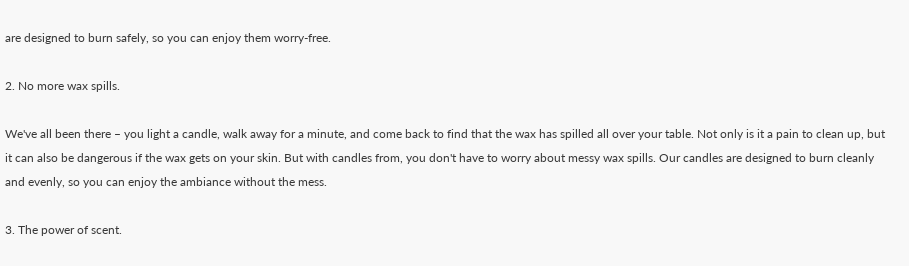are designed to burn safely, so you can enjoy them worry-free.

2. No more wax spills.

We've all been there – you light a candle, walk away for a minute, and come back to find that the wax has spilled all over your table. Not only is it a pain to clean up, but it can also be dangerous if the wax gets on your skin. But with candles from, you don't have to worry about messy wax spills. Our candles are designed to burn cleanly and evenly, so you can enjoy the ambiance without the mess.

3. The power of scent.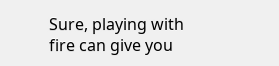Sure, playing with fire can give you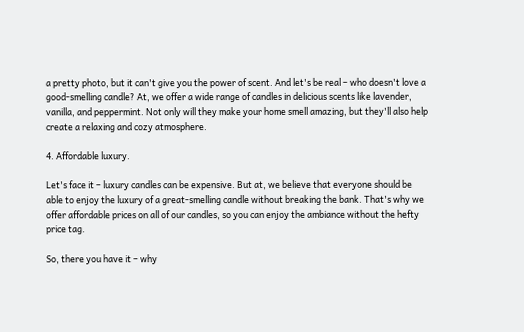a pretty photo, but it can't give you the power of scent. And let's be real – who doesn't love a good-smelling candle? At, we offer a wide range of candles in delicious scents like lavender, vanilla, and peppermint. Not only will they make your home smell amazing, but they'll also help create a relaxing and cozy atmosphere.

4. Affordable luxury.

Let's face it – luxury candles can be expensive. But at, we believe that everyone should be able to enjoy the luxury of a great-smelling candle without breaking the bank. That's why we offer affordable prices on all of our candles, so you can enjoy the ambiance without the hefty price tag.

So, there you have it – why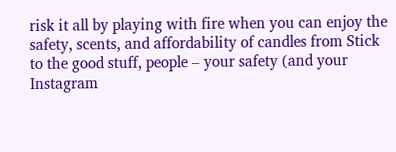risk it all by playing with fire when you can enjoy the safety, scents, and affordability of candles from Stick to the good stuff, people – your safety (and your Instagram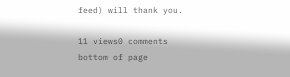feed) will thank you.

11 views0 comments
bottom of page